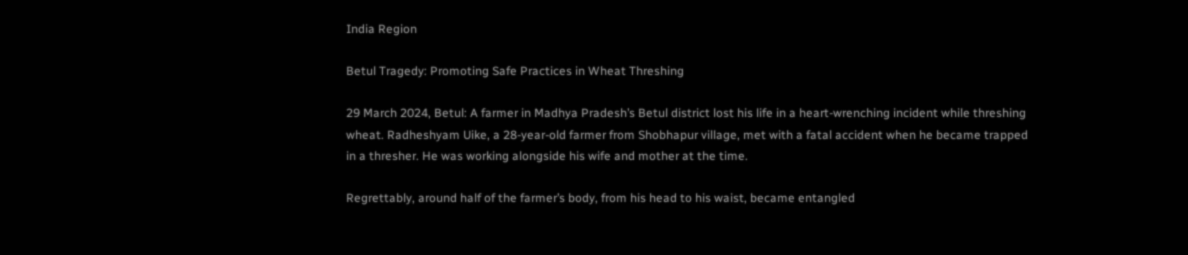India Region

Betul Tragedy: Promoting Safe Practices in Wheat Threshing

29 March 2024, Betul: A farmer in Madhya Pradesh’s Betul district lost his life in a heart-wrenching incident while threshing wheat. Radheshyam Uike, a 28-year-old farmer from Shobhapur village, met with a fatal accident when he became trapped in a thresher. He was working alongside his wife and mother at the time.

Regrettably, around half of the farmer’s body, from his head to his waist, became entangled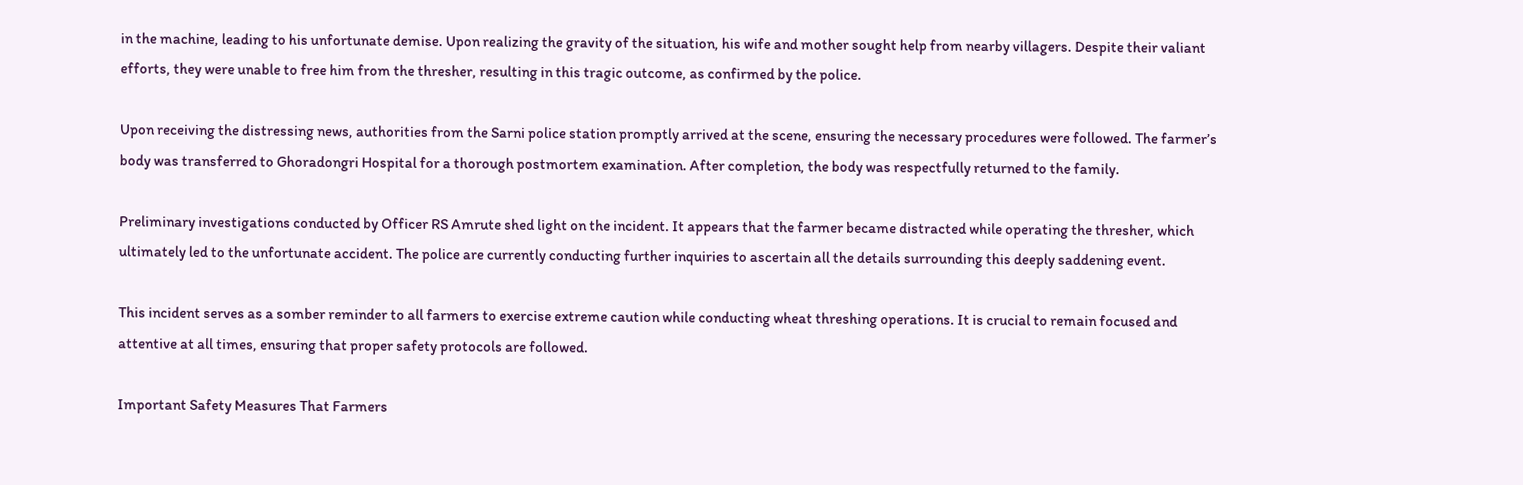in the machine, leading to his unfortunate demise. Upon realizing the gravity of the situation, his wife and mother sought help from nearby villagers. Despite their valiant efforts, they were unable to free him from the thresher, resulting in this tragic outcome, as confirmed by the police.

Upon receiving the distressing news, authorities from the Sarni police station promptly arrived at the scene, ensuring the necessary procedures were followed. The farmer’s body was transferred to Ghoradongri Hospital for a thorough postmortem examination. After completion, the body was respectfully returned to the family.

Preliminary investigations conducted by Officer RS Amrute shed light on the incident. It appears that the farmer became distracted while operating the thresher, which ultimately led to the unfortunate accident. The police are currently conducting further inquiries to ascertain all the details surrounding this deeply saddening event.

This incident serves as a somber reminder to all farmers to exercise extreme caution while conducting wheat threshing operations. It is crucial to remain focused and attentive at all times, ensuring that proper safety protocols are followed.

Important Safety Measures That Farmers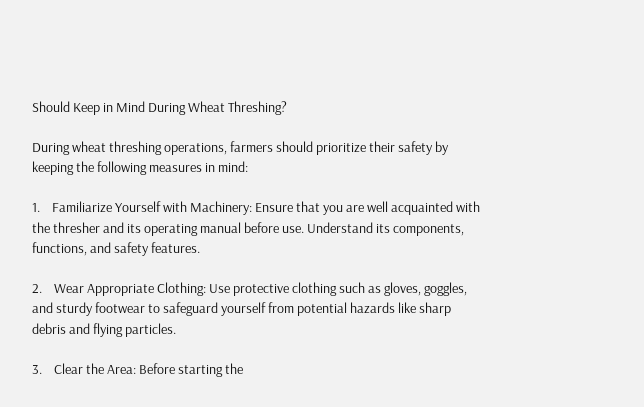Should Keep in Mind During Wheat Threshing?

During wheat threshing operations, farmers should prioritize their safety by keeping the following measures in mind:

1.    Familiarize Yourself with Machinery: Ensure that you are well acquainted with the thresher and its operating manual before use. Understand its components, functions, and safety features.

2.    Wear Appropriate Clothing: Use protective clothing such as gloves, goggles, and sturdy footwear to safeguard yourself from potential hazards like sharp debris and flying particles.

3.    Clear the Area: Before starting the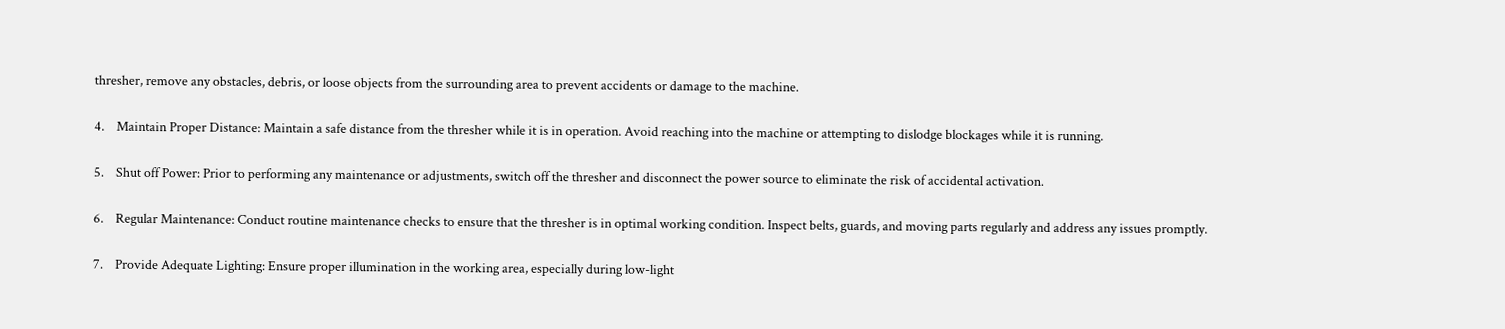thresher, remove any obstacles, debris, or loose objects from the surrounding area to prevent accidents or damage to the machine.

4.    Maintain Proper Distance: Maintain a safe distance from the thresher while it is in operation. Avoid reaching into the machine or attempting to dislodge blockages while it is running.

5.    Shut off Power: Prior to performing any maintenance or adjustments, switch off the thresher and disconnect the power source to eliminate the risk of accidental activation.

6.    Regular Maintenance: Conduct routine maintenance checks to ensure that the thresher is in optimal working condition. Inspect belts, guards, and moving parts regularly and address any issues promptly.

7.    Provide Adequate Lighting: Ensure proper illumination in the working area, especially during low-light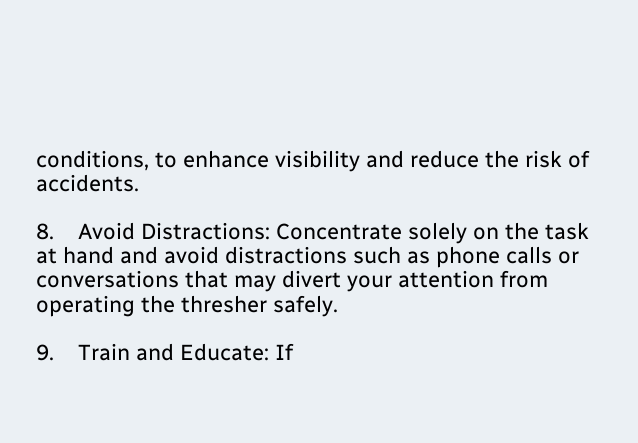conditions, to enhance visibility and reduce the risk of accidents.

8.    Avoid Distractions: Concentrate solely on the task at hand and avoid distractions such as phone calls or conversations that may divert your attention from operating the thresher safely.

9.    Train and Educate: If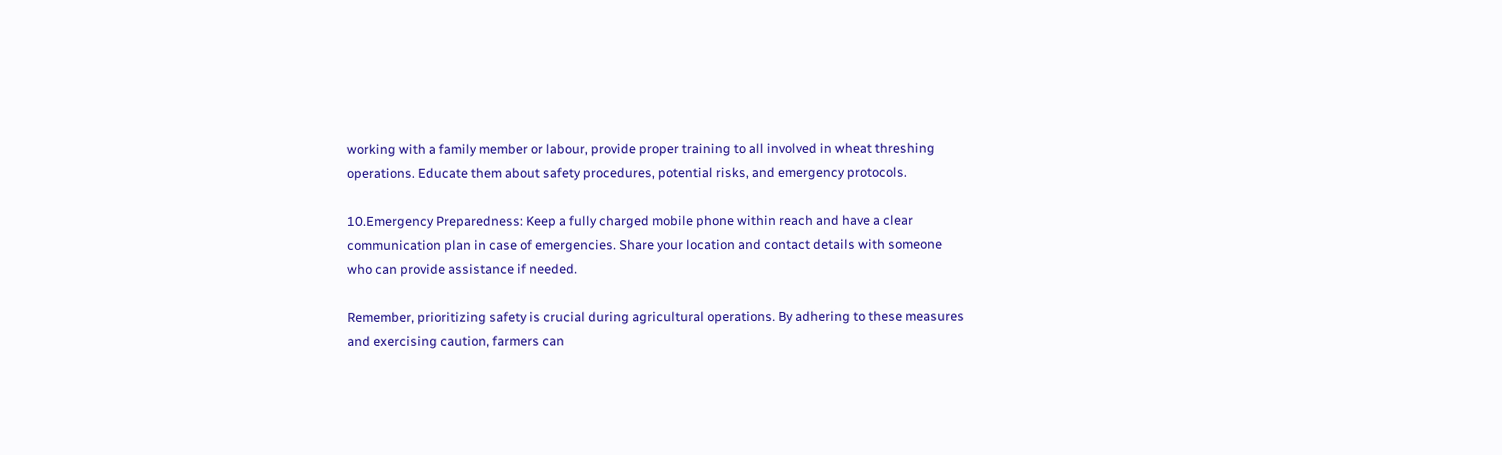working with a family member or labour, provide proper training to all involved in wheat threshing operations. Educate them about safety procedures, potential risks, and emergency protocols.

10.Emergency Preparedness: Keep a fully charged mobile phone within reach and have a clear communication plan in case of emergencies. Share your location and contact details with someone who can provide assistance if needed.

Remember, prioritizing safety is crucial during agricultural operations. By adhering to these measures and exercising caution, farmers can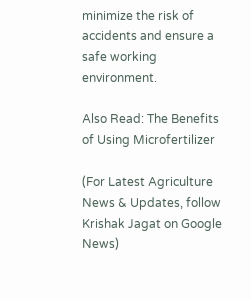minimize the risk of accidents and ensure a safe working environment.

Also Read: The Benefits of Using Microfertilizer

(For Latest Agriculture News & Updates, follow Krishak Jagat on Google News)